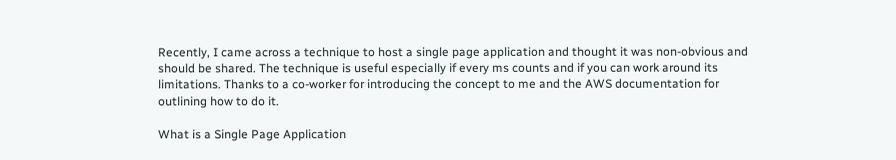Recently, I came across a technique to host a single page application and thought it was non-obvious and should be shared. The technique is useful especially if every ms counts and if you can work around its limitations. Thanks to a co-worker for introducing the concept to me and the AWS documentation for outlining how to do it.

What is a Single Page Application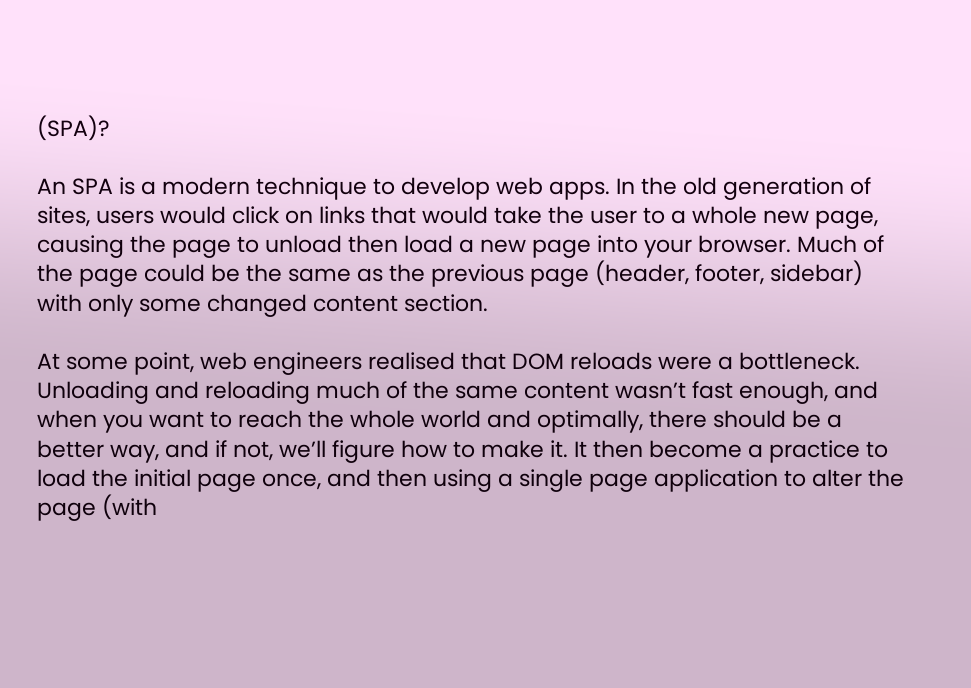(SPA)?

An SPA is a modern technique to develop web apps. In the old generation of sites, users would click on links that would take the user to a whole new page, causing the page to unload then load a new page into your browser. Much of the page could be the same as the previous page (header, footer, sidebar) with only some changed content section.

At some point, web engineers realised that DOM reloads were a bottleneck. Unloading and reloading much of the same content wasn’t fast enough, and when you want to reach the whole world and optimally, there should be a better way, and if not, we’ll figure how to make it. It then become a practice to load the initial page once, and then using a single page application to alter the page (with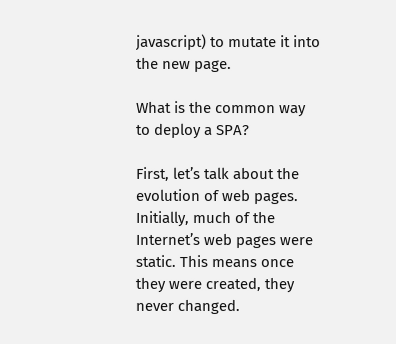javascript) to mutate it into the new page.

What is the common way to deploy a SPA?

First, let’s talk about the evolution of web pages. Initially, much of the Internet’s web pages were static. This means once they were created, they never changed.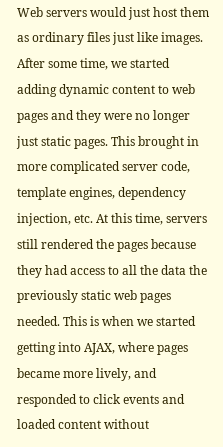Web servers would just host them as ordinary files just like images. After some time, we started adding dynamic content to web pages and they were no longer just static pages. This brought in more complicated server code, template engines, dependency injection, etc. At this time, servers still rendered the pages because they had access to all the data the previously static web pages needed. This is when we started getting into AJAX, where pages became more lively, and responded to click events and loaded content without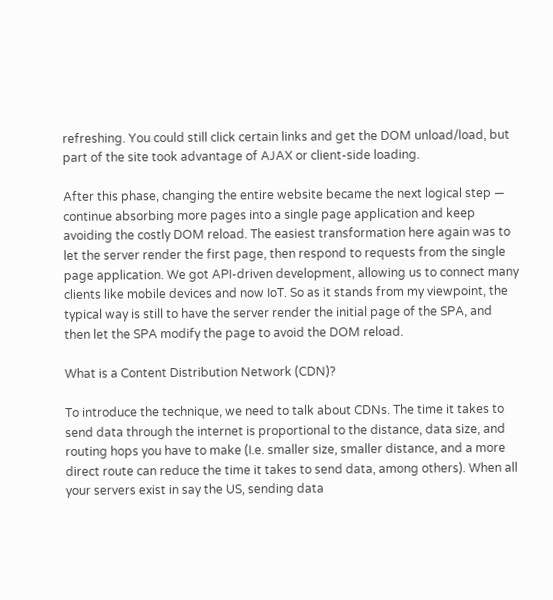refreshing. You could still click certain links and get the DOM unload/load, but part of the site took advantage of AJAX or client-side loading.

After this phase, changing the entire website became the next logical step — continue absorbing more pages into a single page application and keep avoiding the costly DOM reload. The easiest transformation here again was to let the server render the first page, then respond to requests from the single page application. We got API-driven development, allowing us to connect many clients like mobile devices and now IoT. So as it stands from my viewpoint, the typical way is still to have the server render the initial page of the SPA, and then let the SPA modify the page to avoid the DOM reload.

What is a Content Distribution Network (CDN)?

To introduce the technique, we need to talk about CDNs. The time it takes to send data through the internet is proportional to the distance, data size, and routing hops you have to make (I.e. smaller size, smaller distance, and a more direct route can reduce the time it takes to send data, among others). When all your servers exist in say the US, sending data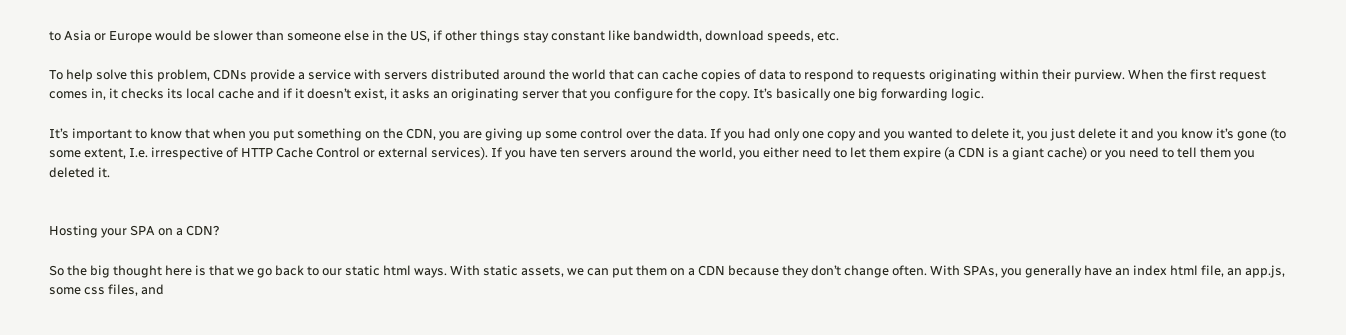to Asia or Europe would be slower than someone else in the US, if other things stay constant like bandwidth, download speeds, etc.

To help solve this problem, CDNs provide a service with servers distributed around the world that can cache copies of data to respond to requests originating within their purview. When the first request comes in, it checks its local cache and if it doesn’t exist, it asks an originating server that you configure for the copy. It’s basically one big forwarding logic.

It’s important to know that when you put something on the CDN, you are giving up some control over the data. If you had only one copy and you wanted to delete it, you just delete it and you know it’s gone (to some extent, I.e. irrespective of HTTP Cache Control or external services). If you have ten servers around the world, you either need to let them expire (a CDN is a giant cache) or you need to tell them you deleted it.


Hosting your SPA on a CDN?

So the big thought here is that we go back to our static html ways. With static assets, we can put them on a CDN because they don’t change often. With SPAs, you generally have an index html file, an app.js, some css files, and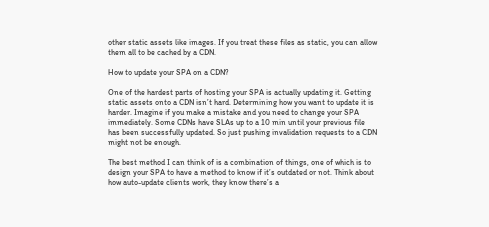other static assets like images. If you treat these files as static, you can allow them all to be cached by a CDN.

How to update your SPA on a CDN?

One of the hardest parts of hosting your SPA is actually updating it. Getting static assets onto a CDN isn’t hard. Determining how you want to update it is harder. Imagine if you make a mistake and you need to change your SPA immediately. Some CDNs have SLAs up to a 10 min until your previous file has been successfully updated. So just pushing invalidation requests to a CDN might not be enough.

The best method I can think of is a combination of things, one of which is to design your SPA to have a method to know if it’s outdated or not. Think about how auto-update clients work, they know there’s a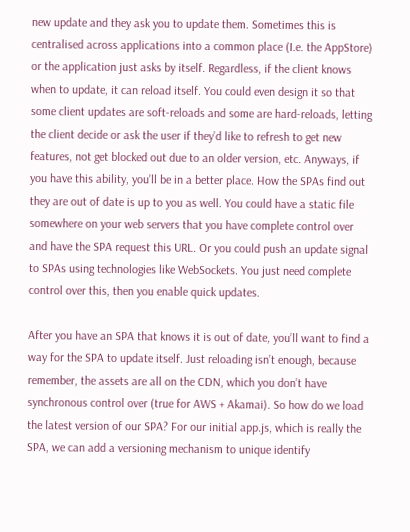new update and they ask you to update them. Sometimes this is centralised across applications into a common place (I.e. the AppStore) or the application just asks by itself. Regardless, if the client knows when to update, it can reload itself. You could even design it so that some client updates are soft-reloads and some are hard-reloads, letting the client decide or ask the user if they’d like to refresh to get new features, not get blocked out due to an older version, etc. Anyways, if you have this ability, you’ll be in a better place. How the SPAs find out they are out of date is up to you as well. You could have a static file somewhere on your web servers that you have complete control over and have the SPA request this URL. Or you could push an update signal to SPAs using technologies like WebSockets. You just need complete control over this, then you enable quick updates.

After you have an SPA that knows it is out of date, you’ll want to find a way for the SPA to update itself. Just reloading isn’t enough, because remember, the assets are all on the CDN, which you don’t have synchronous control over (true for AWS + Akamai). So how do we load the latest version of our SPA? For our initial app.js, which is really the SPA, we can add a versioning mechanism to unique identify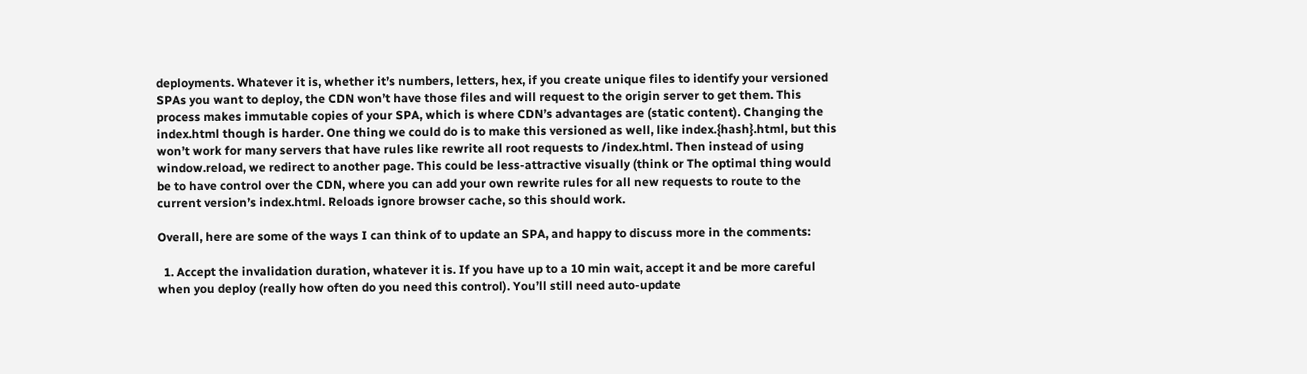deployments. Whatever it is, whether it’s numbers, letters, hex, if you create unique files to identify your versioned SPAs you want to deploy, the CDN won’t have those files and will request to the origin server to get them. This process makes immutable copies of your SPA, which is where CDN’s advantages are (static content). Changing the index.html though is harder. One thing we could do is to make this versioned as well, like index.{hash}.html, but this won’t work for many servers that have rules like rewrite all root requests to /index.html. Then instead of using window.reload, we redirect to another page. This could be less-attractive visually (think or The optimal thing would be to have control over the CDN, where you can add your own rewrite rules for all new requests to route to the current version’s index.html. Reloads ignore browser cache, so this should work.

Overall, here are some of the ways I can think of to update an SPA, and happy to discuss more in the comments:

  1. Accept the invalidation duration, whatever it is. If you have up to a 10 min wait, accept it and be more careful when you deploy (really how often do you need this control). You’ll still need auto-update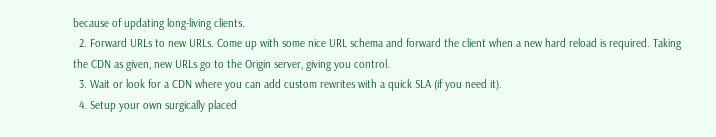because of updating long-living clients.
  2. Forward URLs to new URLs. Come up with some nice URL schema and forward the client when a new hard reload is required. Taking the CDN as given, new URLs go to the Origin server, giving you control.
  3. Wait or look for a CDN where you can add custom rewrites with a quick SLA (if you need it).
  4. Setup your own surgically placed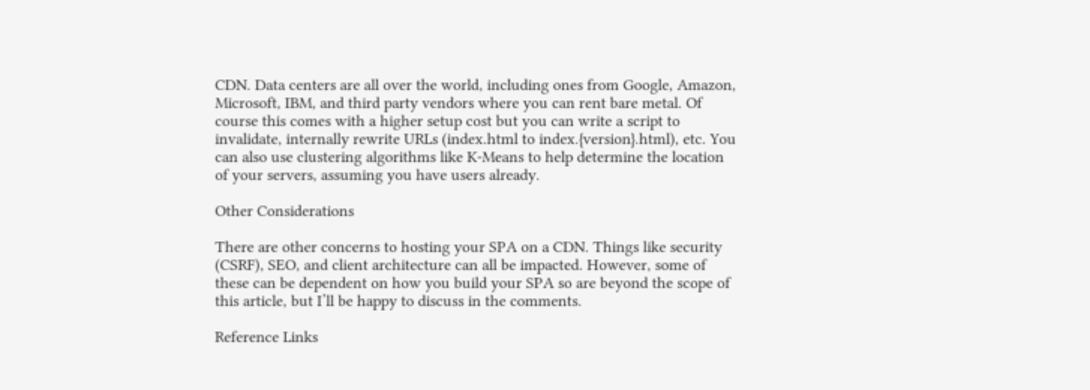CDN. Data centers are all over the world, including ones from Google, Amazon, Microsoft, IBM, and third party vendors where you can rent bare metal. Of course this comes with a higher setup cost but you can write a script to invalidate, internally rewrite URLs (index.html to index.{version}.html), etc. You can also use clustering algorithms like K-Means to help determine the location of your servers, assuming you have users already.

Other Considerations

There are other concerns to hosting your SPA on a CDN. Things like security (CSRF), SEO, and client architecture can all be impacted. However, some of these can be dependent on how you build your SPA so are beyond the scope of this article, but I’ll be happy to discuss in the comments.

Reference Links